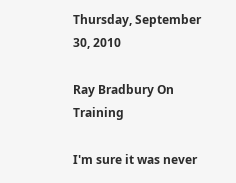Thursday, September 30, 2010

Ray Bradbury On Training

I'm sure it was never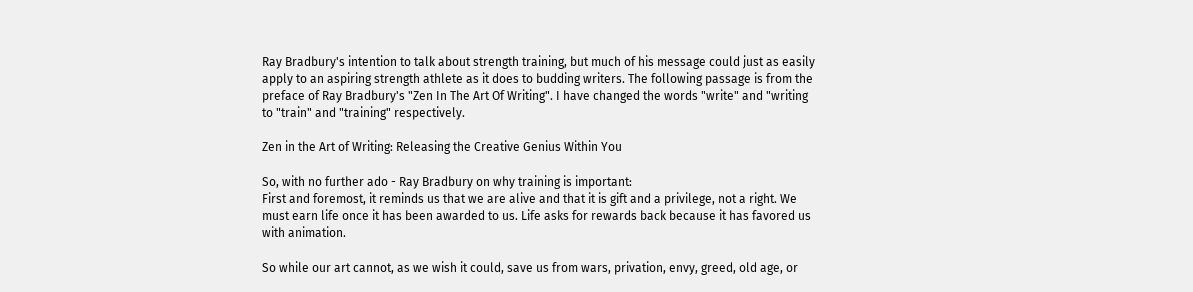Ray Bradbury's intention to talk about strength training, but much of his message could just as easily apply to an aspiring strength athlete as it does to budding writers. The following passage is from the preface of Ray Bradbury's "Zen In The Art Of Writing". I have changed the words "write" and "writing to "train" and "training" respectively.

Zen in the Art of Writing: Releasing the Creative Genius Within You

So, with no further ado - Ray Bradbury on why training is important:
First and foremost, it reminds us that we are alive and that it is gift and a privilege, not a right. We must earn life once it has been awarded to us. Life asks for rewards back because it has favored us with animation.

So while our art cannot, as we wish it could, save us from wars, privation, envy, greed, old age, or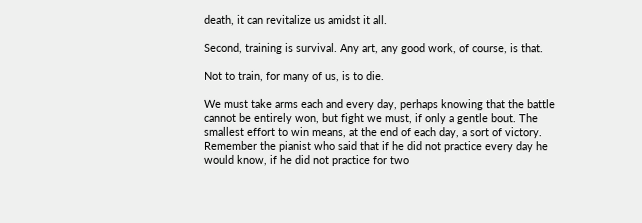death, it can revitalize us amidst it all.

Second, training is survival. Any art, any good work, of course, is that.

Not to train, for many of us, is to die.

We must take arms each and every day, perhaps knowing that the battle cannot be entirely won, but fight we must, if only a gentle bout. The smallest effort to win means, at the end of each day, a sort of victory. Remember the pianist who said that if he did not practice every day he would know, if he did not practice for two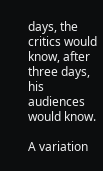days, the critics would know, after three days, his audiences would know.

A variation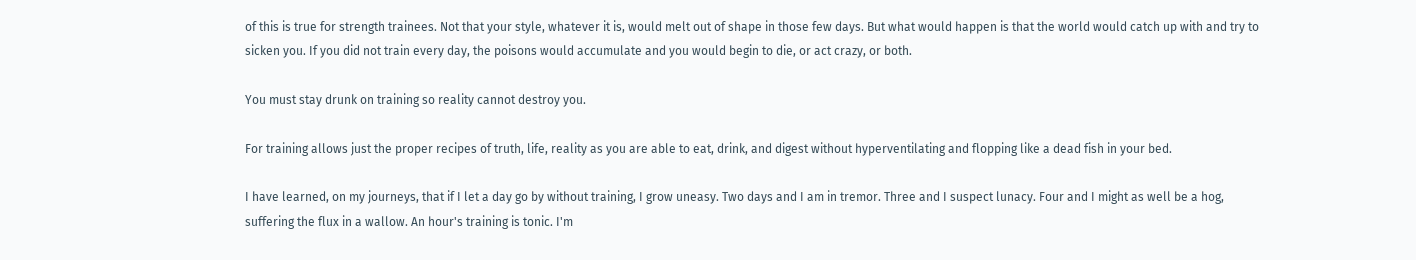of this is true for strength trainees. Not that your style, whatever it is, would melt out of shape in those few days. But what would happen is that the world would catch up with and try to sicken you. If you did not train every day, the poisons would accumulate and you would begin to die, or act crazy, or both.

You must stay drunk on training so reality cannot destroy you.

For training allows just the proper recipes of truth, life, reality as you are able to eat, drink, and digest without hyperventilating and flopping like a dead fish in your bed.

I have learned, on my journeys, that if I let a day go by without training, I grow uneasy. Two days and I am in tremor. Three and I suspect lunacy. Four and I might as well be a hog, suffering the flux in a wallow. An hour's training is tonic. I'm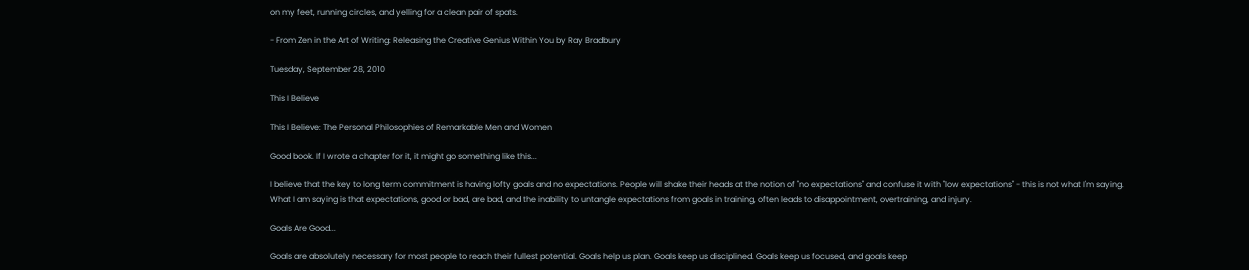on my feet, running circles, and yelling for a clean pair of spats.

- From Zen in the Art of Writing: Releasing the Creative Genius Within You by Ray Bradbury

Tuesday, September 28, 2010

This I Believe

This I Believe: The Personal Philosophies of Remarkable Men and Women

Good book. If I wrote a chapter for it, it might go something like this...

I believe that the key to long term commitment is having lofty goals and no expectations. People will shake their heads at the notion of "no expectations" and confuse it with "low expectations" - this is not what I'm saying. What I am saying is that expectations, good or bad, are bad, and the inability to untangle expectations from goals in training, often leads to disappointment, overtraining, and injury.

Goals Are Good...

Goals are absolutely necessary for most people to reach their fullest potential. Goals help us plan. Goals keep us disciplined. Goals keep us focused, and goals keep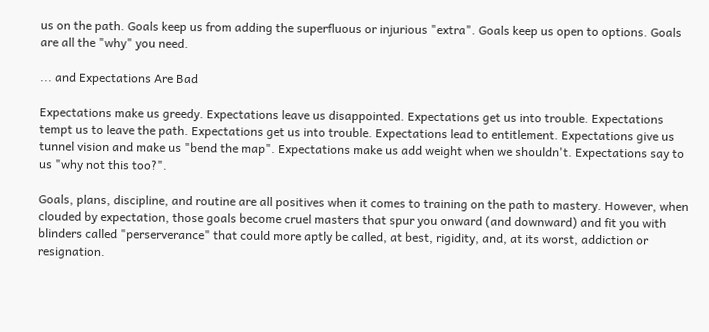us on the path. Goals keep us from adding the superfluous or injurious "extra". Goals keep us open to options. Goals are all the "why" you need.

... and Expectations Are Bad

Expectations make us greedy. Expectations leave us disappointed. Expectations get us into trouble. Expectations tempt us to leave the path. Expectations get us into trouble. Expectations lead to entitlement. Expectations give us tunnel vision and make us "bend the map". Expectations make us add weight when we shouldn't. Expectations say to us "why not this too?".

Goals, plans, discipline, and routine are all positives when it comes to training on the path to mastery. However, when clouded by expectation, those goals become cruel masters that spur you onward (and downward) and fit you with blinders called "perserverance" that could more aptly be called, at best, rigidity, and, at its worst, addiction or resignation.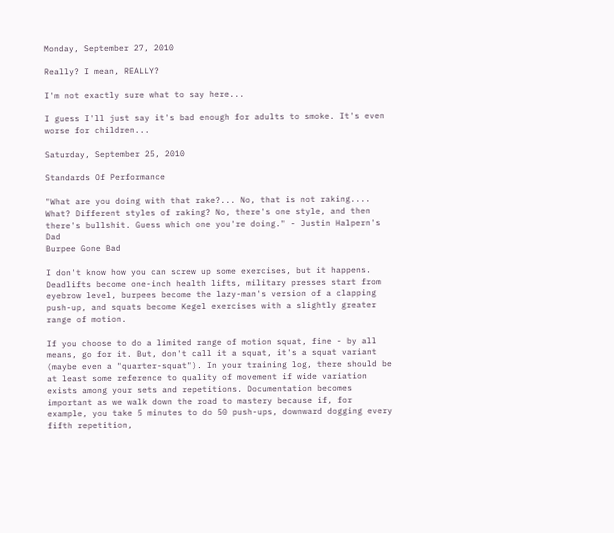Monday, September 27, 2010

Really? I mean, REALLY?

I'm not exactly sure what to say here...

I guess I'll just say it's bad enough for adults to smoke. It's even worse for children...

Saturday, September 25, 2010

Standards Of Performance

"What are you doing with that rake?... No, that is not raking.... What? Different styles of raking? No, there's one style, and then there's bullshit. Guess which one you're doing." - Justin Halpern's Dad
Burpee Gone Bad

I don't know how you can screw up some exercises, but it happens. Deadlifts become one-inch health lifts, military presses start from eyebrow level, burpees become the lazy-man's version of a clapping push-up, and squats become Kegel exercises with a slightly greater range of motion.

If you choose to do a limited range of motion squat, fine - by all means, go for it. But, don't call it a squat, it's a squat variant (maybe even a "quarter-squat"). In your training log, there should be at least some reference to quality of movement if wide variation exists among your sets and repetitions. Documentation becomes important as we walk down the road to mastery because if, for example, you take 5 minutes to do 50 push-ups, downward dogging every fifth repetition,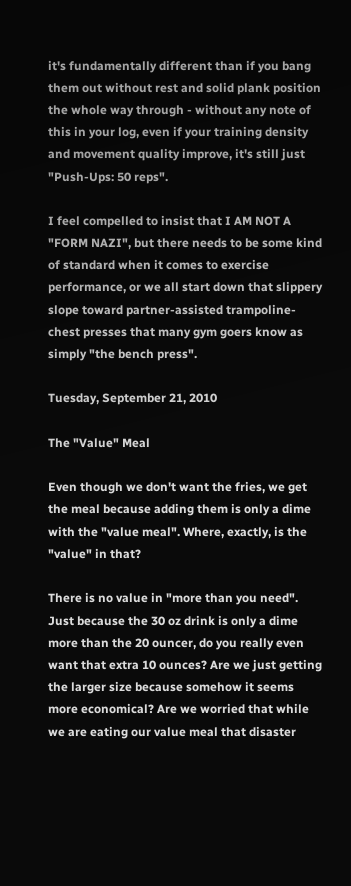it's fundamentally different than if you bang them out without rest and solid plank position the whole way through - without any note of this in your log, even if your training density and movement quality improve, it's still just "Push-Ups: 50 reps".

I feel compelled to insist that I AM NOT A "FORM NAZI", but there needs to be some kind of standard when it comes to exercise performance, or we all start down that slippery slope toward partner-assisted trampoline-chest presses that many gym goers know as simply "the bench press".

Tuesday, September 21, 2010

The "Value" Meal

Even though we don't want the fries, we get the meal because adding them is only a dime with the "value meal". Where, exactly, is the "value" in that?

There is no value in "more than you need". Just because the 30 oz drink is only a dime more than the 20 ouncer, do you really even want that extra 10 ounces? Are we just getting the larger size because somehow it seems more economical? Are we worried that while we are eating our value meal that disaster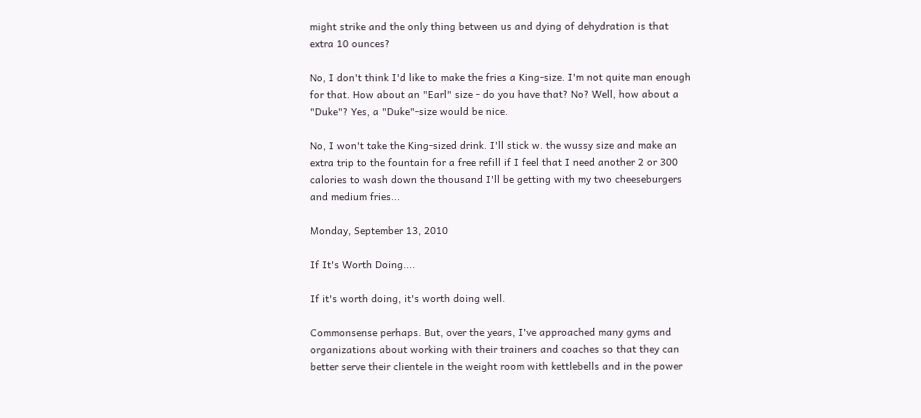might strike and the only thing between us and dying of dehydration is that extra 10 ounces?

No, I don't think I'd like to make the fries a King-size. I'm not quite man enough for that. How about an "Earl" size - do you have that? No? Well, how about a "Duke"? Yes, a "Duke"-size would be nice.

No, I won't take the King-sized drink. I'll stick w. the wussy size and make an extra trip to the fountain for a free refill if I feel that I need another 2 or 300 calories to wash down the thousand I'll be getting with my two cheeseburgers and medium fries...

Monday, September 13, 2010

If It's Worth Doing....

If it's worth doing, it's worth doing well.

Commonsense perhaps. But, over the years, I've approached many gyms and organizations about working with their trainers and coaches so that they can better serve their clientele in the weight room with kettlebells and in the power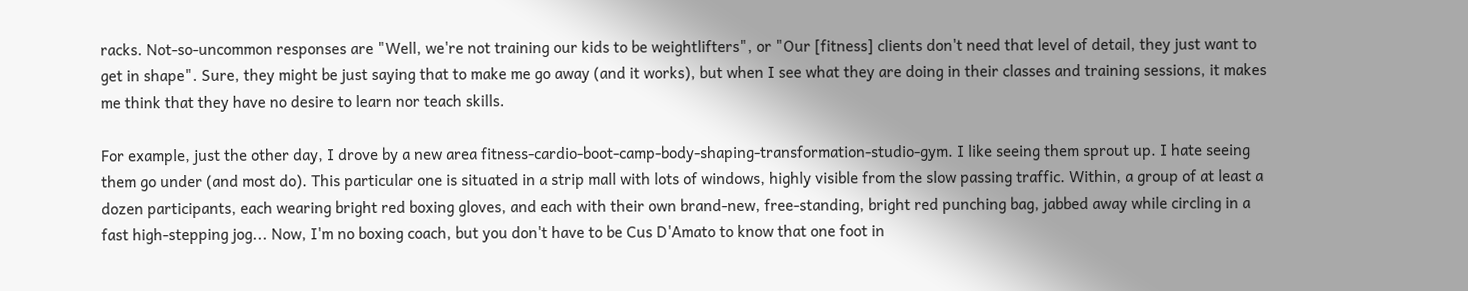racks. Not-so-uncommon responses are "Well, we're not training our kids to be weightlifters", or "Our [fitness] clients don't need that level of detail, they just want to get in shape". Sure, they might be just saying that to make me go away (and it works), but when I see what they are doing in their classes and training sessions, it makes me think that they have no desire to learn nor teach skills.

For example, just the other day, I drove by a new area fitness-cardio-boot-camp-body-shaping-transformation-studio-gym. I like seeing them sprout up. I hate seeing them go under (and most do). This particular one is situated in a strip mall with lots of windows, highly visible from the slow passing traffic. Within, a group of at least a dozen participants, each wearing bright red boxing gloves, and each with their own brand-new, free-standing, bright red punching bag, jabbed away while circling in a fast high-stepping jog... Now, I'm no boxing coach, but you don't have to be Cus D'Amato to know that one foot in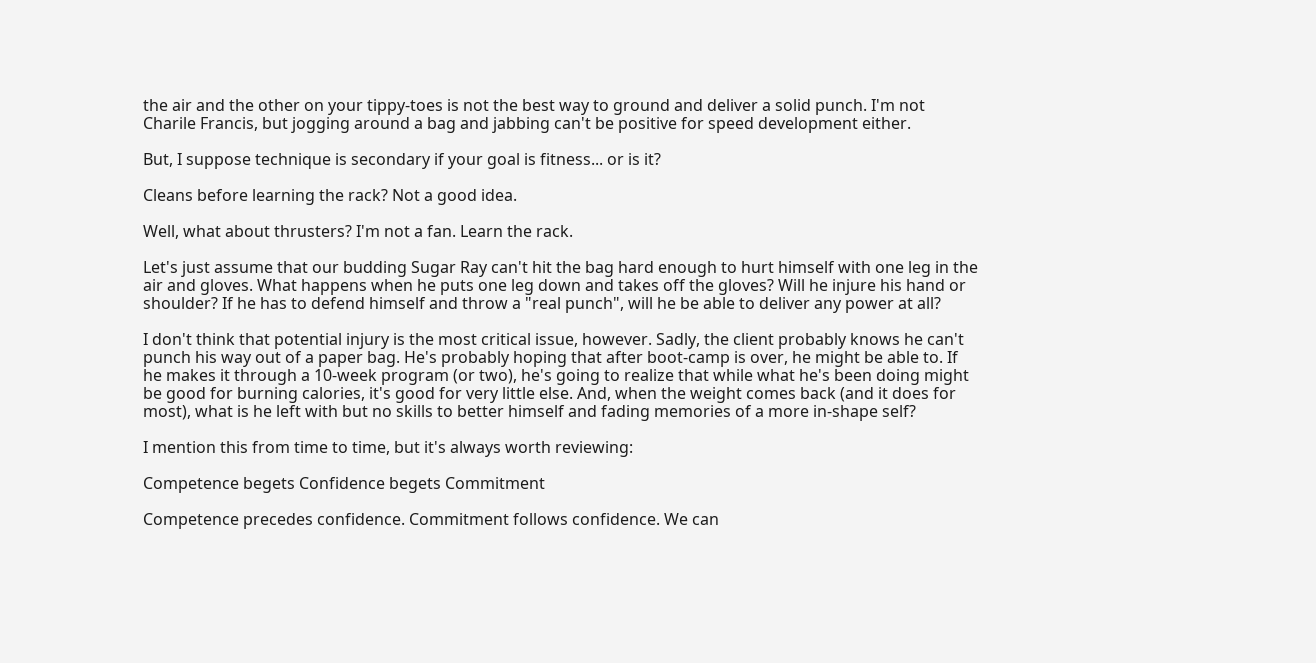the air and the other on your tippy-toes is not the best way to ground and deliver a solid punch. I'm not Charile Francis, but jogging around a bag and jabbing can't be positive for speed development either.

But, I suppose technique is secondary if your goal is fitness... or is it?

Cleans before learning the rack? Not a good idea.

Well, what about thrusters? I'm not a fan. Learn the rack.

Let's just assume that our budding Sugar Ray can't hit the bag hard enough to hurt himself with one leg in the air and gloves. What happens when he puts one leg down and takes off the gloves? Will he injure his hand or shoulder? If he has to defend himself and throw a "real punch", will he be able to deliver any power at all?

I don't think that potential injury is the most critical issue, however. Sadly, the client probably knows he can't punch his way out of a paper bag. He's probably hoping that after boot-camp is over, he might be able to. If he makes it through a 10-week program (or two), he's going to realize that while what he's been doing might be good for burning calories, it's good for very little else. And, when the weight comes back (and it does for most), what is he left with but no skills to better himself and fading memories of a more in-shape self?

I mention this from time to time, but it's always worth reviewing:

Competence begets Confidence begets Commitment

Competence precedes confidence. Commitment follows confidence. We can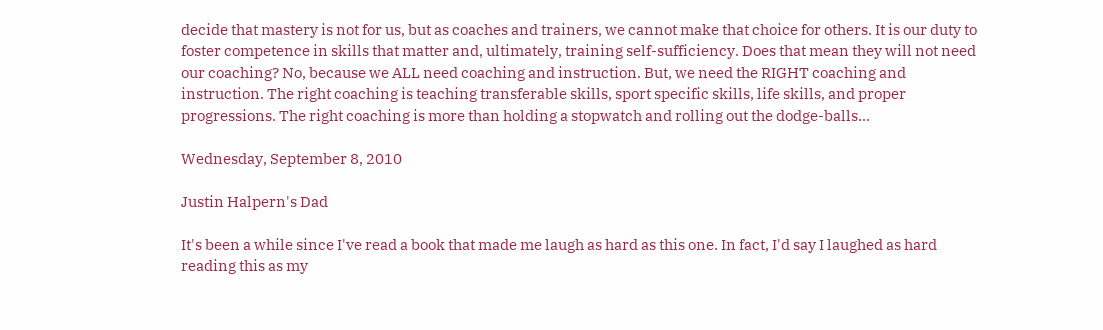decide that mastery is not for us, but as coaches and trainers, we cannot make that choice for others. It is our duty to foster competence in skills that matter and, ultimately, training self-sufficiency. Does that mean they will not need our coaching? No, because we ALL need coaching and instruction. But, we need the RIGHT coaching and instruction. The right coaching is teaching transferable skills, sport specific skills, life skills, and proper progressions. The right coaching is more than holding a stopwatch and rolling out the dodge-balls...

Wednesday, September 8, 2010

Justin Halpern's Dad

It's been a while since I've read a book that made me laugh as hard as this one. In fact, I'd say I laughed as hard reading this as my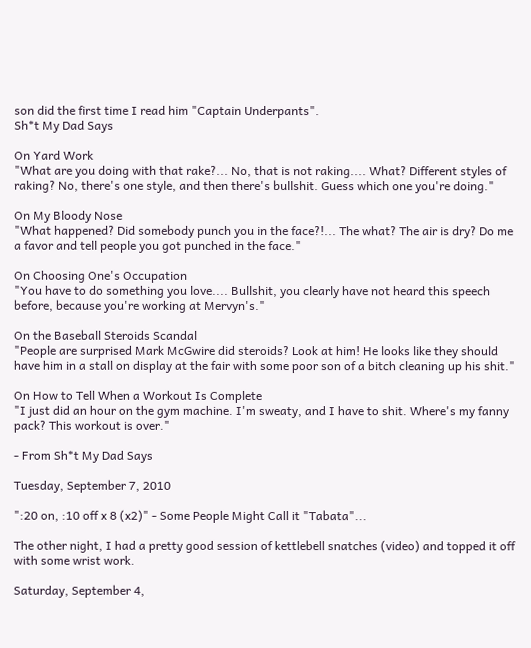son did the first time I read him "Captain Underpants".
Sh*t My Dad Says

On Yard Work
"What are you doing with that rake?... No, that is not raking.... What? Different styles of raking? No, there's one style, and then there's bullshit. Guess which one you're doing."

On My Bloody Nose
"What happened? Did somebody punch you in the face?!... The what? The air is dry? Do me a favor and tell people you got punched in the face."

On Choosing One's Occupation
"You have to do something you love.... Bullshit, you clearly have not heard this speech before, because you're working at Mervyn's."

On the Baseball Steroids Scandal
"People are surprised Mark McGwire did steroids? Look at him! He looks like they should have him in a stall on display at the fair with some poor son of a bitch cleaning up his shit."

On How to Tell When a Workout Is Complete
"I just did an hour on the gym machine. I'm sweaty, and I have to shit. Where's my fanny pack? This workout is over."

- From Sh*t My Dad Says

Tuesday, September 7, 2010

":20 on, :10 off x 8 (x2)" - Some People Might Call it "Tabata"...

The other night, I had a pretty good session of kettlebell snatches (video) and topped it off with some wrist work.

Saturday, September 4,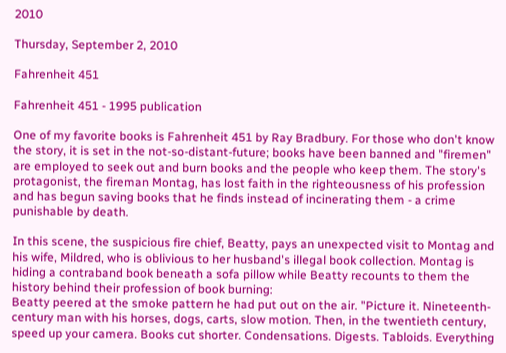2010

Thursday, September 2, 2010

Fahrenheit 451

Fahrenheit 451 - 1995 publication

One of my favorite books is Fahrenheit 451 by Ray Bradbury. For those who don't know the story, it is set in the not-so-distant-future; books have been banned and "firemen" are employed to seek out and burn books and the people who keep them. The story's protagonist, the fireman Montag, has lost faith in the righteousness of his profession and has begun saving books that he finds instead of incinerating them - a crime punishable by death.

In this scene, the suspicious fire chief, Beatty, pays an unexpected visit to Montag and his wife, Mildred, who is oblivious to her husband's illegal book collection. Montag is hiding a contraband book beneath a sofa pillow while Beatty recounts to them the history behind their profession of book burning:
Beatty peered at the smoke pattern he had put out on the air. "Picture it. Nineteenth-century man with his horses, dogs, carts, slow motion. Then, in the twentieth century, speed up your camera. Books cut shorter. Condensations. Digests. Tabloids. Everything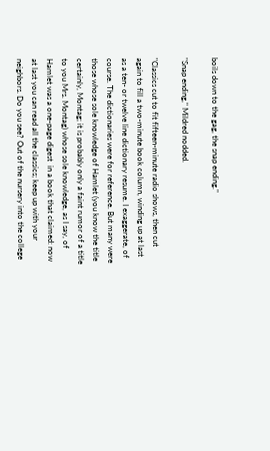boils down to the gag, the snap ending."

"Snap ending," Mildred nodded.

"Classics cut to fit fifteen-minute radio shows, then cut again to fill a two-minute book column, winding up at last as a ten- or twelve line dictionary resume. I exaggerate, of course. The dictionaries were for reference. But many were those whose sole knowledge of Hamlet (you know the title certainly, Montag; it is probably only a faint rumor of a title to you Mrs. Montag) whose sole knowledge, as I say, of Hamlet was a one-page digest  in a book that claimed: now at last you can read all the classics; keep up with your neighbors. Do you see? Out of the nursery into the college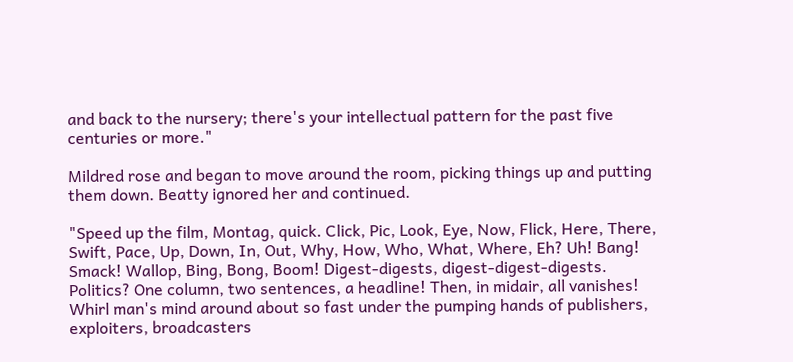and back to the nursery; there's your intellectual pattern for the past five centuries or more."

Mildred rose and began to move around the room, picking things up and putting them down. Beatty ignored her and continued.

"Speed up the film, Montag, quick. Click, Pic, Look, Eye, Now, Flick, Here, There, Swift, Pace, Up, Down, In, Out, Why, How, Who, What, Where, Eh? Uh! Bang! Smack! Wallop, Bing, Bong, Boom! Digest-digests, digest-digest-digests. Politics? One column, two sentences, a headline! Then, in midair, all vanishes! Whirl man's mind around about so fast under the pumping hands of publishers, exploiters, broadcasters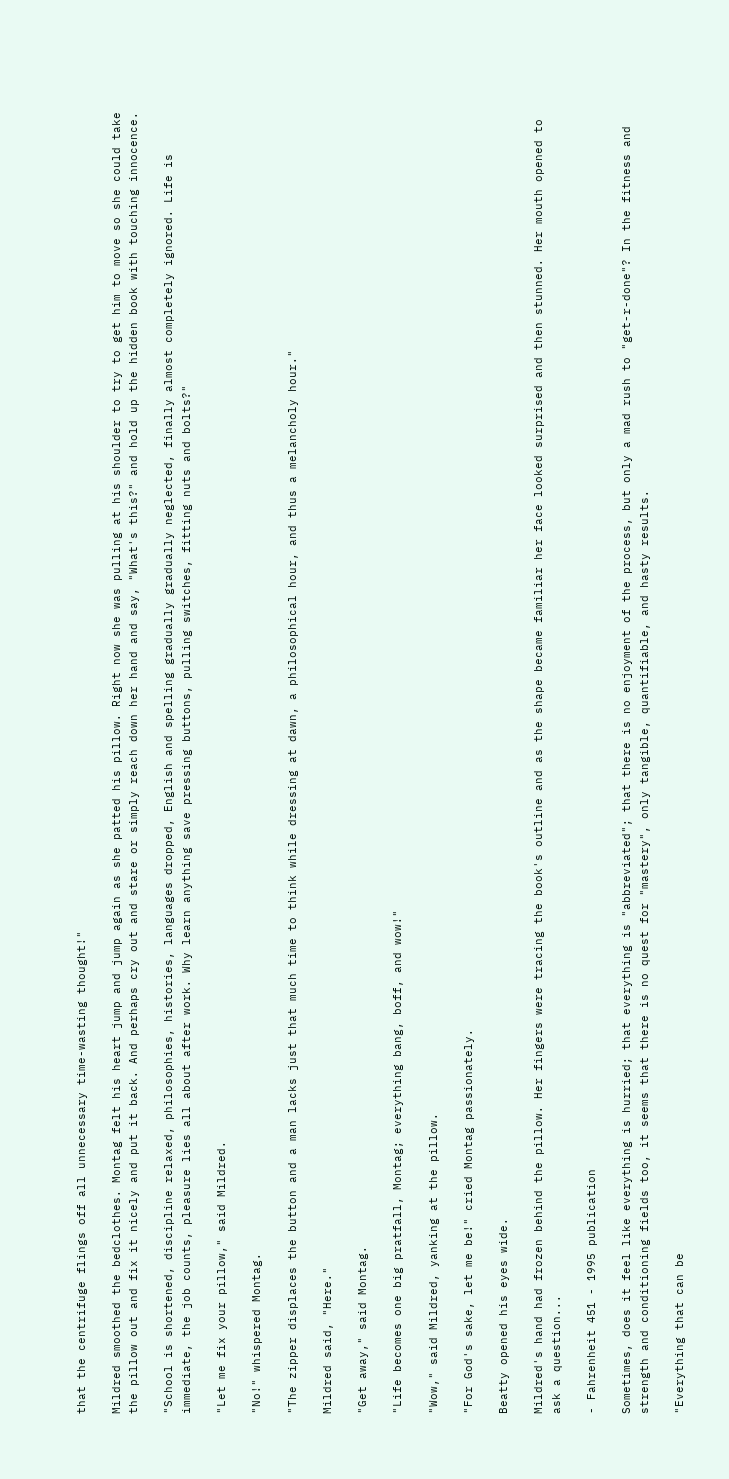that the centrifuge flings off all unnecessary time-wasting thought!"

Mildred smoothed the bedclothes. Montag felt his heart jump and jump again as she patted his pillow. Right now she was pulling at his shoulder to try to get him to move so she could take the pillow out and fix it nicely and put it back. And perhaps cry out and stare or simply reach down her hand and say, "What's this?" and hold up the hidden book with touching innocence.

"School is shortened, discipline relaxed, philosophies, histories, languages dropped, English and spelling gradually gradually neglected, finally almost completely ignored. Life is immediate, the job counts, pleasure lies all about after work. Why learn anything save pressing buttons, pulling switches, fitting nuts and bolts?"

"Let me fix your pillow," said Mildred.

"No!" whispered Montag.

"The zipper displaces the button and a man lacks just that much time to think while dressing at dawn, a philosophical hour, and thus a melancholy hour."

Mildred said, "Here."

"Get away," said Montag.

"Life becomes one big pratfall, Montag; everything bang, boff, and wow!"

"Wow," said Mildred, yanking at the pillow.

"For God's sake, let me be!" cried Montag passionately.

Beatty opened his eyes wide.

Mildred's hand had frozen behind the pillow. Her fingers were tracing the book's outline and as the shape became familiar her face looked surprised and then stunned. Her mouth opened to ask a question...

- Fahrenheit 451 - 1995 publication

Sometimes, does it feel like everything is hurried; that everything is "abbreviated"; that there is no enjoyment of the process, but only a mad rush to "get-r-done"? In the fitness and strength and conditioning fields too, it seems that there is no quest for "mastery", only tangible, quantifiable, and hasty results.

"Everything that can be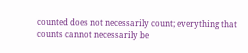counted does not necessarily count; everything that counts cannot necessarily be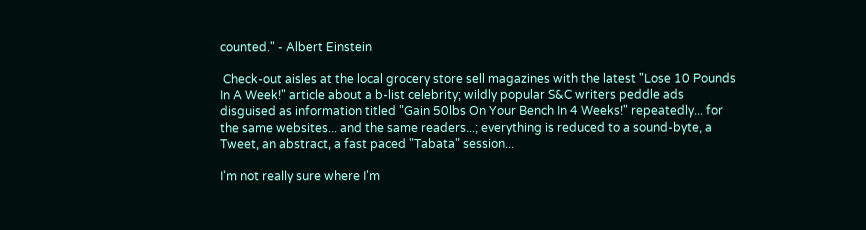counted." - Albert Einstein

 Check-out aisles at the local grocery store sell magazines with the latest "Lose 10 Pounds In A Week!" article about a b-list celebrity; wildly popular S&C writers peddle ads disguised as information titled "Gain 50lbs On Your Bench In 4 Weeks!" repeatedly... for the same websites... and the same readers...; everything is reduced to a sound-byte, a Tweet, an abstract, a fast paced "Tabata" session...

I'm not really sure where I'm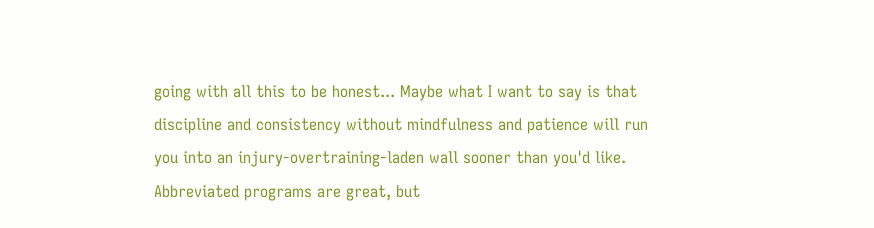going with all this to be honest... Maybe what I want to say is that discipline and consistency without mindfulness and patience will run you into an injury-overtraining-laden wall sooner than you'd like. Abbreviated programs are great, but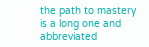the path to mastery is a long one and abbreviated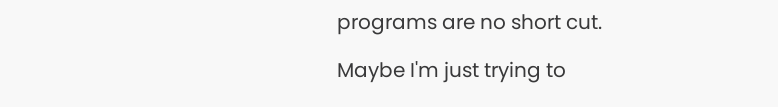programs are no short cut.

Maybe I'm just trying to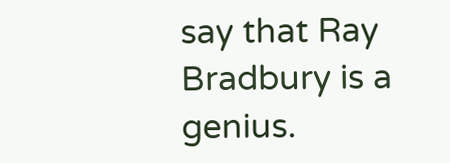say that Ray Bradbury is a genius.